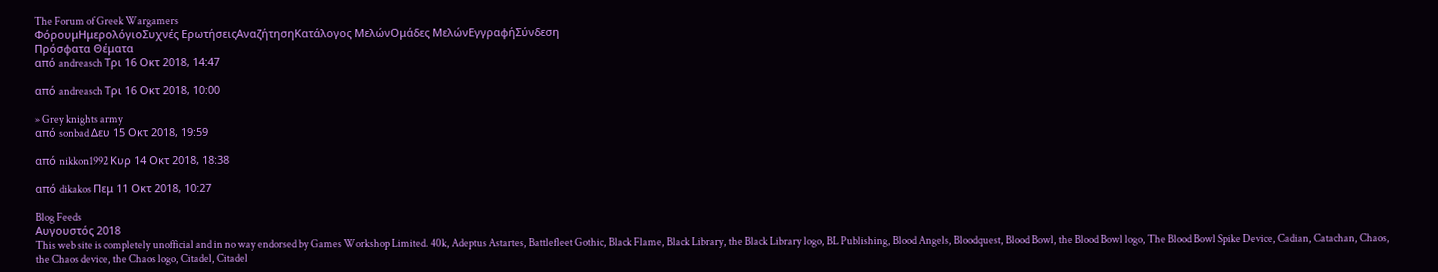The Forum of Greek Wargamers
ΦόρουμΗμερολόγιοΣυχνές ΕρωτήσειςΑναζήτησηΚατάλογος ΜελώνΟμάδες ΜελώνΕγγραφήΣύνδεση
Πρόσφατα Θέματα
από andreasch Τρι 16 Οκτ 2018, 14:47

από andreasch Τρι 16 Οκτ 2018, 10:00

» Grey knights army
από sonbad Δευ 15 Οκτ 2018, 19:59

από nikkon1992 Κυρ 14 Οκτ 2018, 18:38

από dikakos Πεμ 11 Οκτ 2018, 10:27

Blog Feeds
Αυγουστός 2018
This web site is completely unofficial and in no way endorsed by Games Workshop Limited. 40k, Adeptus Astartes, Battlefleet Gothic, Black Flame, Black Library, the Black Library logo, BL Publishing, Blood Angels, Bloodquest, Blood Bowl, the Blood Bowl logo, The Blood Bowl Spike Device, Cadian, Catachan, Chaos, the Chaos device, the Chaos logo, Citadel, Citadel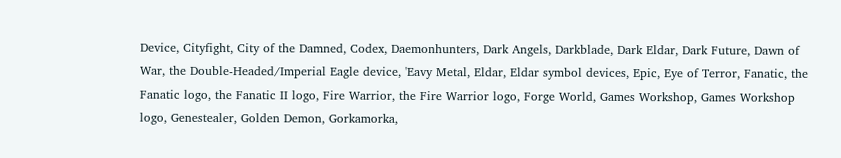Device, Cityfight, City of the Damned, Codex, Daemonhunters, Dark Angels, Darkblade, Dark Eldar, Dark Future, Dawn of War, the Double-Headed/Imperial Eagle device, 'Eavy Metal, Eldar, Eldar symbol devices, Epic, Eye of Terror, Fanatic, the Fanatic logo, the Fanatic II logo, Fire Warrior, the Fire Warrior logo, Forge World, Games Workshop, Games Workshop logo, Genestealer, Golden Demon, Gorkamorka,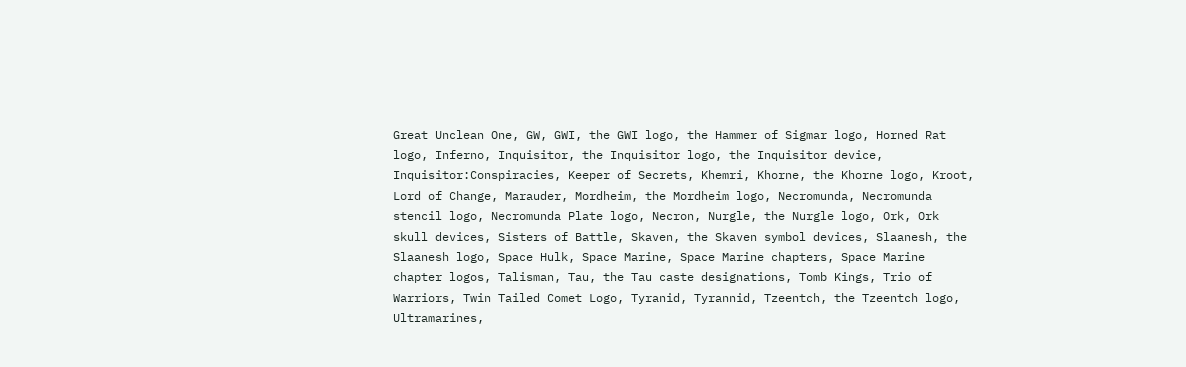Great Unclean One, GW, GWI, the GWI logo, the Hammer of Sigmar logo, Horned Rat logo, Inferno, Inquisitor, the Inquisitor logo, the Inquisitor device, Inquisitor:Conspiracies, Keeper of Secrets, Khemri, Khorne, the Khorne logo, Kroot, Lord of Change, Marauder, Mordheim, the Mordheim logo, Necromunda, Necromunda stencil logo, Necromunda Plate logo, Necron, Nurgle, the Nurgle logo, Ork, Ork skull devices, Sisters of Battle, Skaven, the Skaven symbol devices, Slaanesh, the Slaanesh logo, Space Hulk, Space Marine, Space Marine chapters, Space Marine chapter logos, Talisman, Tau, the Tau caste designations, Tomb Kings, Trio of Warriors, Twin Tailed Comet Logo, Tyranid, Tyrannid, Tzeentch, the Tzeentch logo, Ultramarines,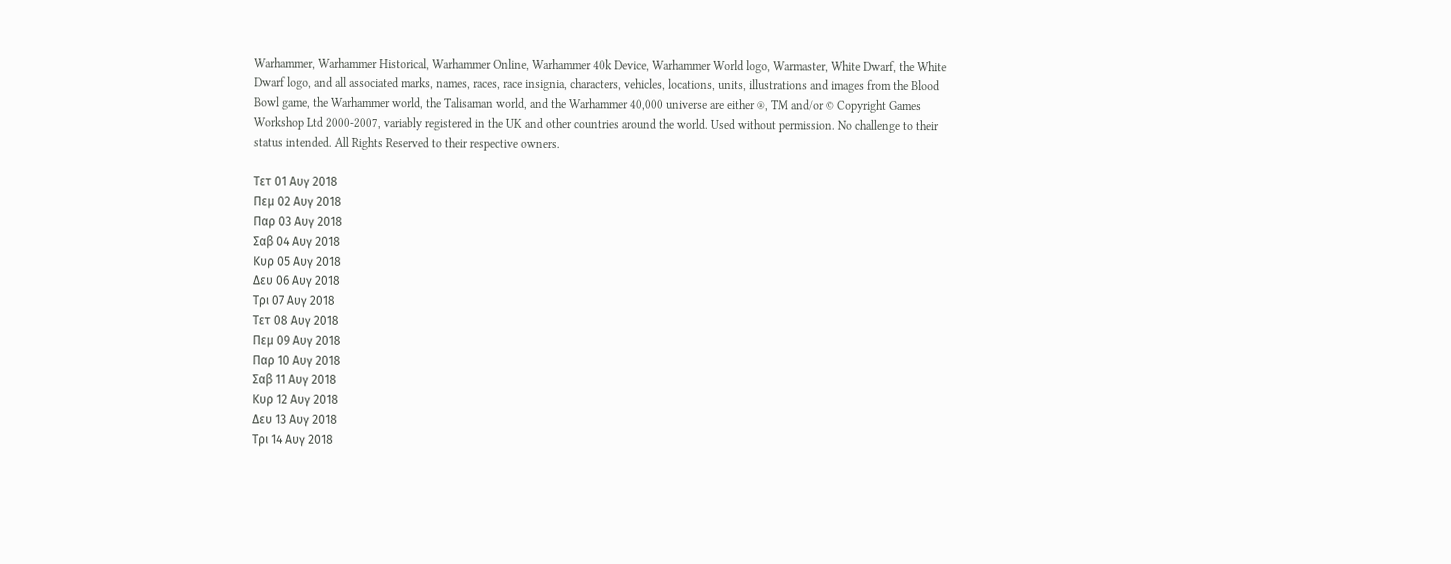Warhammer, Warhammer Historical, Warhammer Online, Warhammer 40k Device, Warhammer World logo, Warmaster, White Dwarf, the White Dwarf logo, and all associated marks, names, races, race insignia, characters, vehicles, locations, units, illustrations and images from the Blood Bowl game, the Warhammer world, the Talisaman world, and the Warhammer 40,000 universe are either ®, TM and/or © Copyright Games Workshop Ltd 2000-2007, variably registered in the UK and other countries around the world. Used without permission. No challenge to their status intended. All Rights Reserved to their respective owners.

Τετ 01 Αυγ 2018
Πεμ 02 Αυγ 2018
Παρ 03 Αυγ 2018
Σαβ 04 Αυγ 2018
Κυρ 05 Αυγ 2018
Δευ 06 Αυγ 2018
Τρι 07 Αυγ 2018
Τετ 08 Αυγ 2018
Πεμ 09 Αυγ 2018
Παρ 10 Αυγ 2018
Σαβ 11 Αυγ 2018
Κυρ 12 Αυγ 2018
Δευ 13 Αυγ 2018
Τρι 14 Αυγ 2018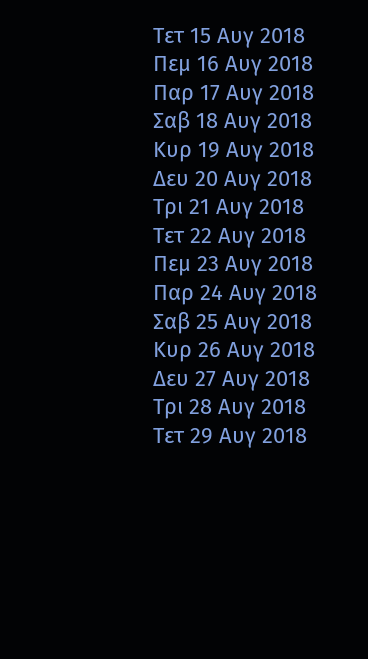Τετ 15 Αυγ 2018
Πεμ 16 Αυγ 2018
Παρ 17 Αυγ 2018
Σαβ 18 Αυγ 2018
Κυρ 19 Αυγ 2018
Δευ 20 Αυγ 2018
Τρι 21 Αυγ 2018
Τετ 22 Αυγ 2018
Πεμ 23 Αυγ 2018
Παρ 24 Αυγ 2018
Σαβ 25 Αυγ 2018
Κυρ 26 Αυγ 2018
Δευ 27 Αυγ 2018
Τρι 28 Αυγ 2018
Τετ 29 Αυγ 2018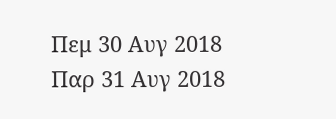Πεμ 30 Αυγ 2018
Παρ 31 Αυγ 2018